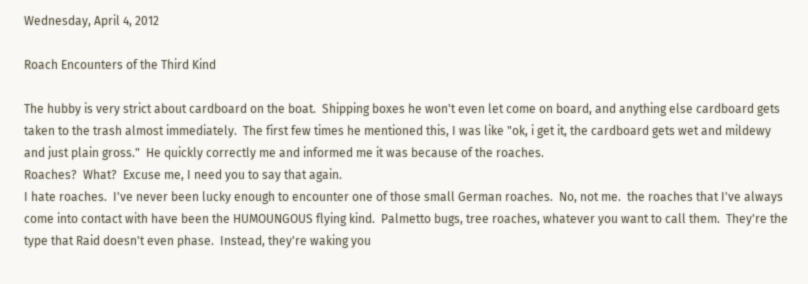Wednesday, April 4, 2012

Roach Encounters of the Third Kind

The hubby is very strict about cardboard on the boat.  Shipping boxes he won't even let come on board, and anything else cardboard gets taken to the trash almost immediately.  The first few times he mentioned this, I was like "ok, i get it, the cardboard gets wet and mildewy and just plain gross."  He quickly correctly me and informed me it was because of the roaches.
Roaches?  What?  Excuse me, I need you to say that again.
I hate roaches.  I've never been lucky enough to encounter one of those small German roaches.  No, not me.  the roaches that I've always come into contact with have been the HUMOUNGOUS flying kind.  Palmetto bugs, tree roaches, whatever you want to call them.  They're the type that Raid doesn't even phase.  Instead, they're waking you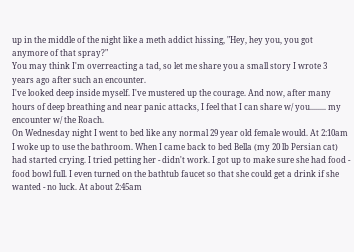up in the middle of the night like a meth addict hissing, "Hey, hey you, you got anymore of that spray?"
You may think I'm overreacting a tad, so let me share you a small story I wrote 3 years ago after such an encounter.
I've looked deep inside myself. I've mustered up the courage. And now, after many hours of deep breathing and near panic attacks, I feel that I can share w/ you........ my encounter w/ the Roach.
On Wednesday night I went to bed like any normal 29 year old female would. At 2:10am I woke up to use the bathroom. When I came back to bed Bella (my 20 lb Persian cat) had started crying. I tried petting her - didn't work. I got up to make sure she had food - food bowl full. I even turned on the bathtub faucet so that she could get a drink if she wanted - no luck. At about 2:45am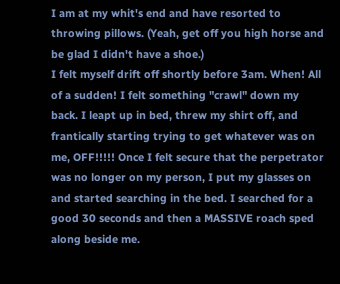I am at my whit's end and have resorted to throwing pillows. (Yeah, get off you high horse and be glad I didn't have a shoe.)
I felt myself drift off shortly before 3am. When! All of a sudden! I felt something "crawl" down my back. I leapt up in bed, threw my shirt off, and frantically starting trying to get whatever was on me, OFF!!!!! Once I felt secure that the perpetrator was no longer on my person, I put my glasses on and started searching in the bed. I searched for a good 30 seconds and then a MASSIVE roach sped along beside me.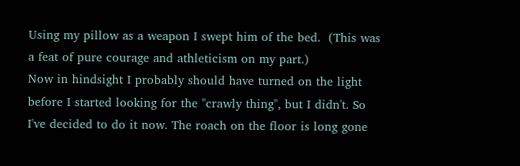Using my pillow as a weapon I swept him of the bed.  (This was a feat of pure courage and athleticism on my part.)
Now in hindsight I probably should have turned on the light before I started looking for the "crawly thing", but I didn't. So I've decided to do it now. The roach on the floor is long gone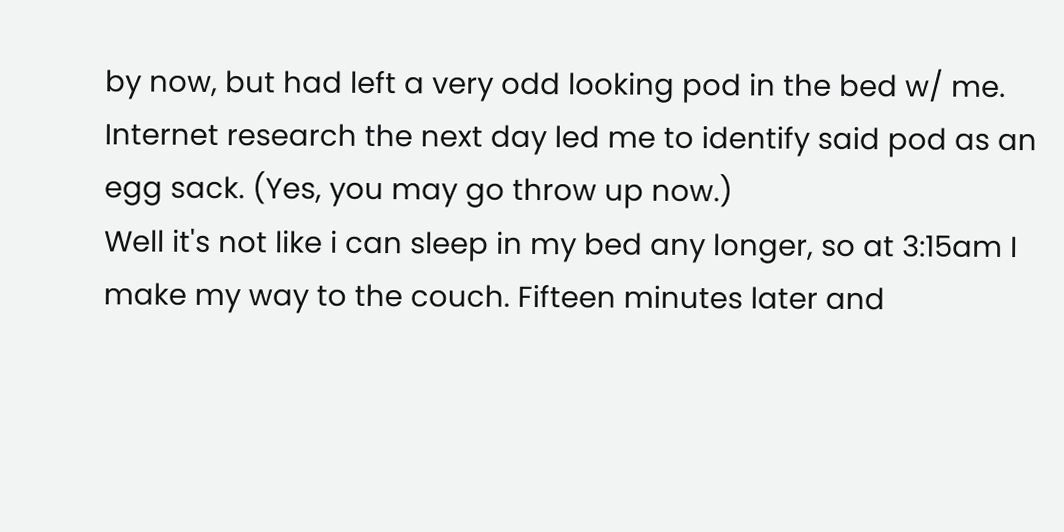by now, but had left a very odd looking pod in the bed w/ me. Internet research the next day led me to identify said pod as an egg sack. (Yes, you may go throw up now.)
Well it's not like i can sleep in my bed any longer, so at 3:15am I make my way to the couch. Fifteen minutes later and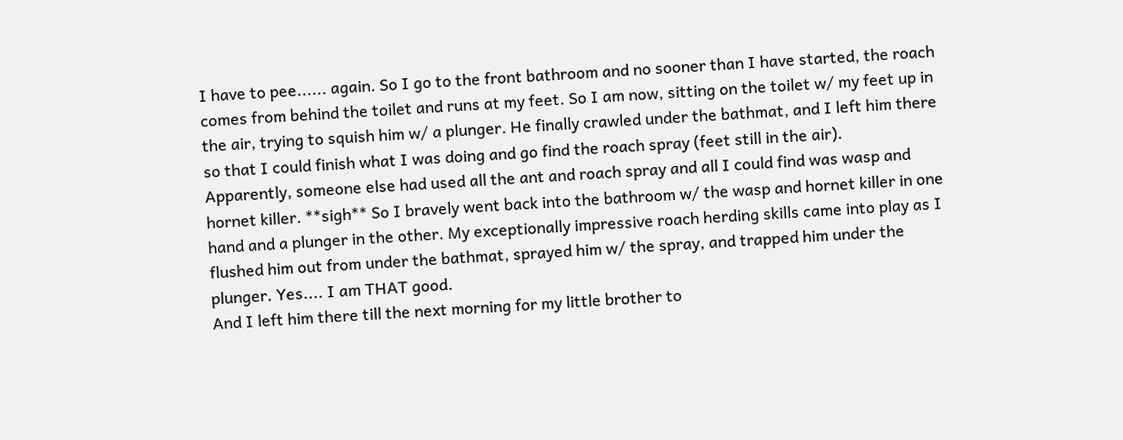I have to pee...... again. So I go to the front bathroom and no sooner than I have started, the roach comes from behind the toilet and runs at my feet. So I am now, sitting on the toilet w/ my feet up in the air, trying to squish him w/ a plunger. He finally crawled under the bathmat, and I left him there so that I could finish what I was doing and go find the roach spray (feet still in the air).
Apparently, someone else had used all the ant and roach spray and all I could find was wasp and hornet killer. **sigh** So I bravely went back into the bathroom w/ the wasp and hornet killer in one hand and a plunger in the other. My exceptionally impressive roach herding skills came into play as I flushed him out from under the bathmat, sprayed him w/ the spray, and trapped him under the plunger. Yes.... I am THAT good.
And I left him there till the next morning for my little brother to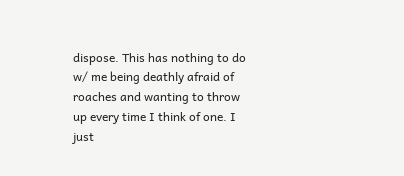dispose. This has nothing to do w/ me being deathly afraid of roaches and wanting to throw up every time I think of one. I just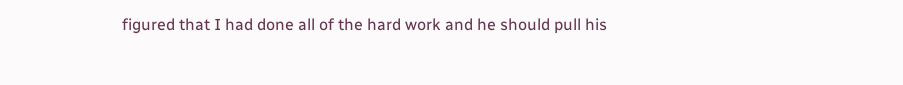figured that I had done all of the hard work and he should pull his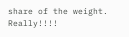share of the weight. Really!!!!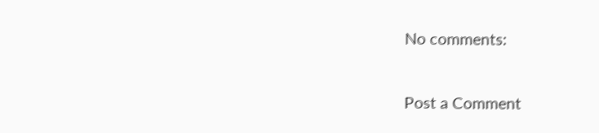No comments:

Post a Comment